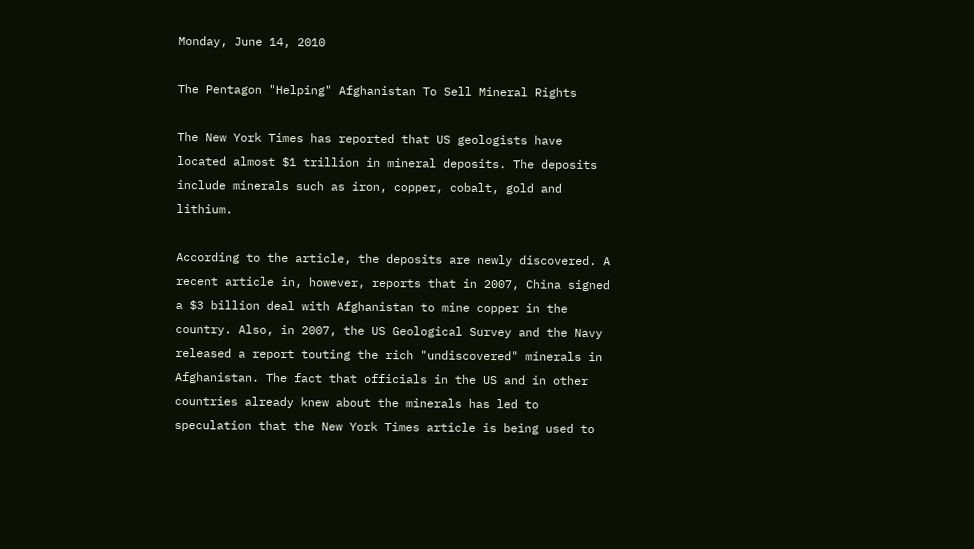Monday, June 14, 2010

The Pentagon "Helping" Afghanistan To Sell Mineral Rights

The New York Times has reported that US geologists have located almost $1 trillion in mineral deposits. The deposits include minerals such as iron, copper, cobalt, gold and lithium.

According to the article, the deposits are newly discovered. A recent article in, however, reports that in 2007, China signed a $3 billion deal with Afghanistan to mine copper in the country. Also, in 2007, the US Geological Survey and the Navy released a report touting the rich "undiscovered" minerals in Afghanistan. The fact that officials in the US and in other countries already knew about the minerals has led to speculation that the New York Times article is being used to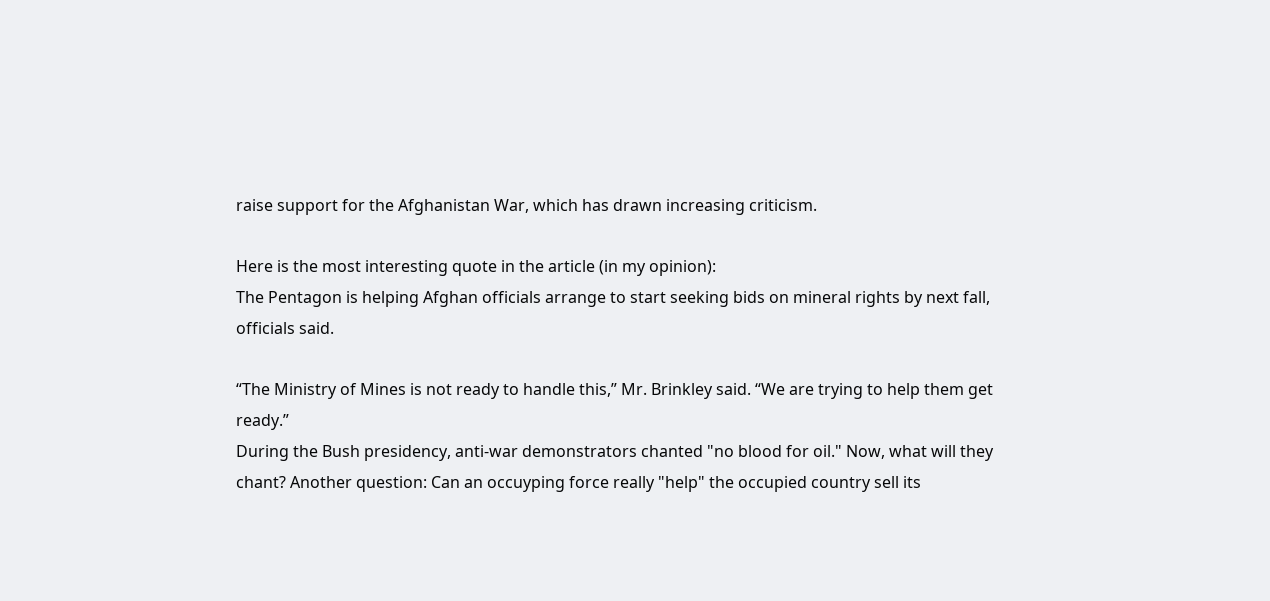raise support for the Afghanistan War, which has drawn increasing criticism.

Here is the most interesting quote in the article (in my opinion):
The Pentagon is helping Afghan officials arrange to start seeking bids on mineral rights by next fall, officials said.

“The Ministry of Mines is not ready to handle this,” Mr. Brinkley said. “We are trying to help them get ready.”
During the Bush presidency, anti-war demonstrators chanted "no blood for oil." Now, what will they chant? Another question: Can an occuyping force really "help" the occupied country sell its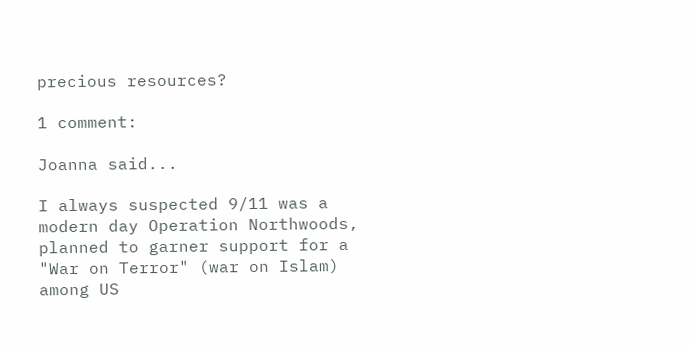precious resources?

1 comment:

Joanna said...

I always suspected 9/11 was a modern day Operation Northwoods, planned to garner support for a "War on Terror" (war on Islam) among US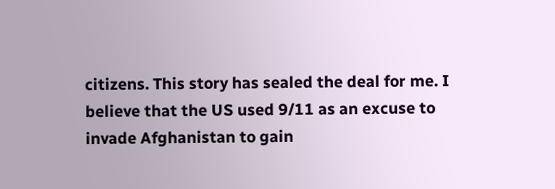citizens. This story has sealed the deal for me. I believe that the US used 9/11 as an excuse to invade Afghanistan to gain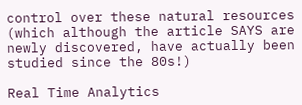control over these natural resources (which although the article SAYS are newly discovered, have actually been studied since the 80s!)

Real Time Analytics